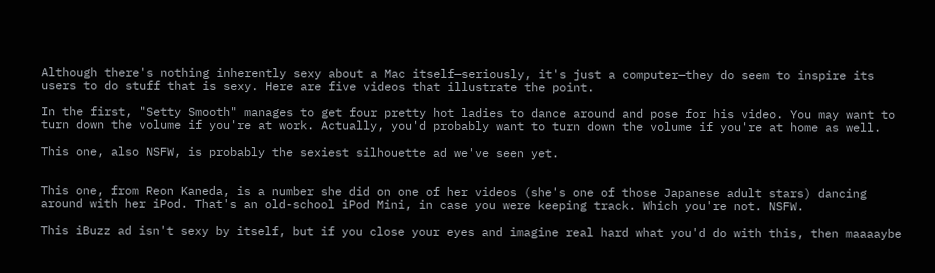Although there's nothing inherently sexy about a Mac itself—seriously, it's just a computer—they do seem to inspire its users to do stuff that is sexy. Here are five videos that illustrate the point.

In the first, "Setty Smooth" manages to get four pretty hot ladies to dance around and pose for his video. You may want to turn down the volume if you're at work. Actually, you'd probably want to turn down the volume if you're at home as well.

This one, also NSFW, is probably the sexiest silhouette ad we've seen yet.


This one, from Reon Kaneda, is a number she did on one of her videos (she's one of those Japanese adult stars) dancing around with her iPod. That's an old-school iPod Mini, in case you were keeping track. Which you're not. NSFW.

This iBuzz ad isn't sexy by itself, but if you close your eyes and imagine real hard what you'd do with this, then maaaaybe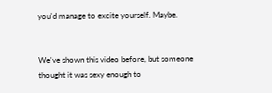you'd manage to excite yourself. Maybe.


We've shown this video before, but someone thought it was sexy enough to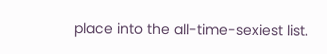place into the all-time-sexiest list.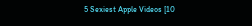5 Sexiest Apple Videos [10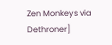Zen Monkeys via Dethroner]